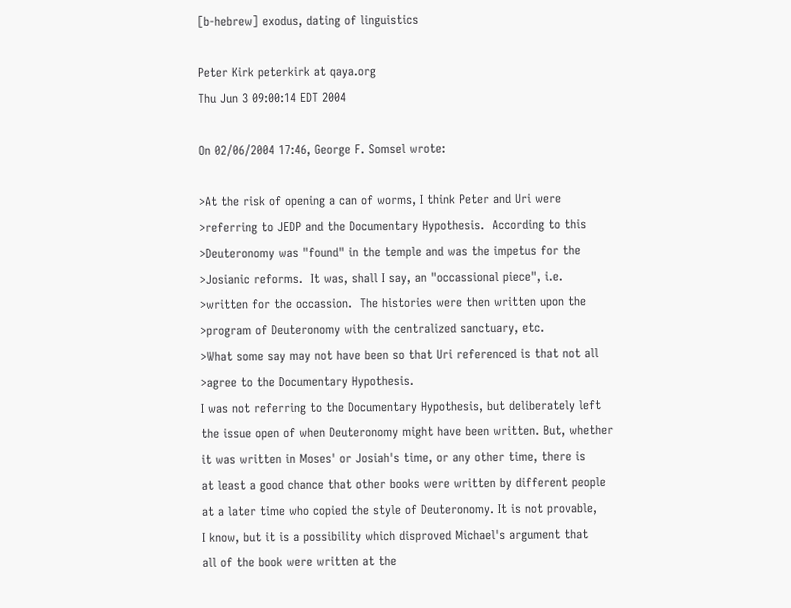[b-hebrew] exodus, dating of linguistics

Peter Kirk peterkirk at qaya.org
Thu Jun 3 09:00:14 EDT 2004

On 02/06/2004 17:46, George F. Somsel wrote:

>At the risk of opening a can of worms, I think Peter and Uri were
>referring to JEDP and the Documentary Hypothesis.  According to this
>Deuteronomy was "found" in the temple and was the impetus for the
>Josianic reforms.  It was, shall I say, an "occassional piece", i.e.
>written for the occassion.  The histories were then written upon the
>program of Deuteronomy with the centralized sanctuary, etc.
>What some say may not have been so that Uri referenced is that not all
>agree to the Documentary Hypothesis.
I was not referring to the Documentary Hypothesis, but deliberately left
the issue open of when Deuteronomy might have been written. But, whether
it was written in Moses' or Josiah's time, or any other time, there is
at least a good chance that other books were written by different people
at a later time who copied the style of Deuteronomy. It is not provable,
I know, but it is a possibility which disproved Michael's argument that
all of the book were written at the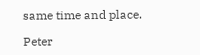same time and place.

Peter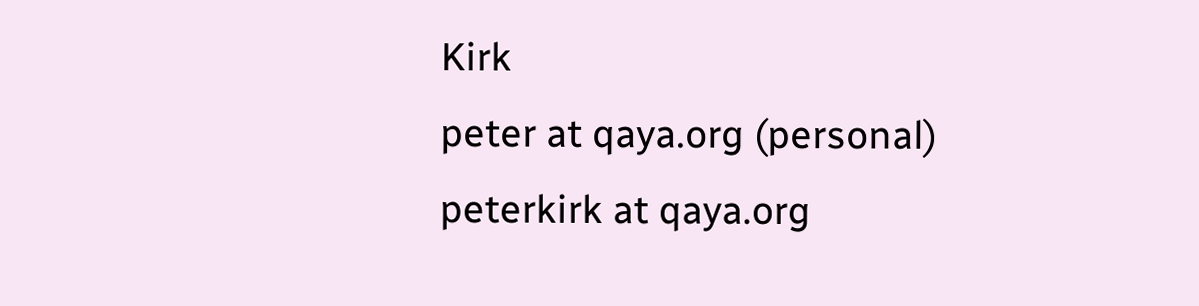Kirk
peter at qaya.org (personal)
peterkirk at qaya.org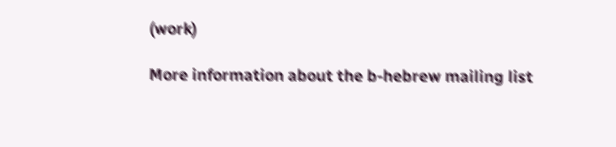(work)

More information about the b-hebrew mailing list